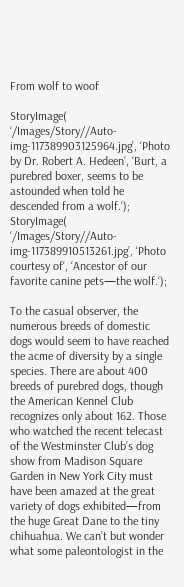From wolf to woof

StoryImage( ‘/Images/Story//Auto-img-117389903125964.jpg’, ‘Photo by Dr. Robert A. Hedeen’, ‘Burt, a purebred boxer, seems to be astounded when told he descended from a wolf.‘);
StoryImage( ‘/Images/Story//Auto-img-117389910513261.jpg’, ‘Photo courtesy of‘, ‘Ancestor of our favorite canine pets—the wolf.‘);

To the casual observer, the numerous breeds of domestic dogs would seem to have reached the acme of diversity by a single species. There are about 400 breeds of purebred dogs, though the American Kennel Club recognizes only about 162. Those who watched the recent telecast of the Westminster Club’s dog show from Madison Square Garden in New York City must have been amazed at the great variety of dogs exhibited—from the huge Great Dane to the tiny chihuahua. We can’t but wonder what some paleontologist in the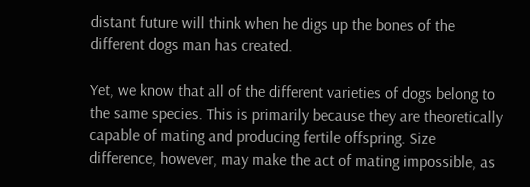distant future will think when he digs up the bones of the different dogs man has created.

Yet, we know that all of the different varieties of dogs belong to the same species. This is primarily because they are theoretically capable of mating and producing fertile offspring. Size difference, however, may make the act of mating impossible, as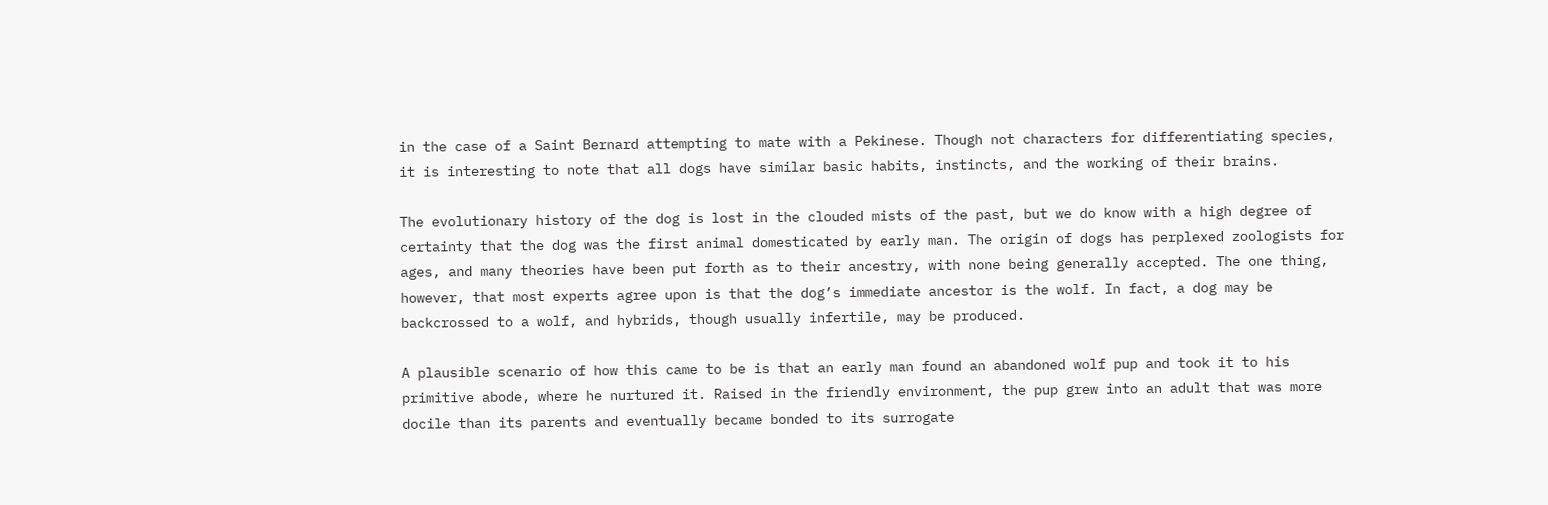in the case of a Saint Bernard attempting to mate with a Pekinese. Though not characters for differentiating species, it is interesting to note that all dogs have similar basic habits, instincts, and the working of their brains.

The evolutionary history of the dog is lost in the clouded mists of the past, but we do know with a high degree of certainty that the dog was the first animal domesticated by early man. The origin of dogs has perplexed zoologists for ages, and many theories have been put forth as to their ancestry, with none being generally accepted. The one thing, however, that most experts agree upon is that the dog’s immediate ancestor is the wolf. In fact, a dog may be backcrossed to a wolf, and hybrids, though usually infertile, may be produced.

A plausible scenario of how this came to be is that an early man found an abandoned wolf pup and took it to his primitive abode, where he nurtured it. Raised in the friendly environment, the pup grew into an adult that was more docile than its parents and eventually became bonded to its surrogate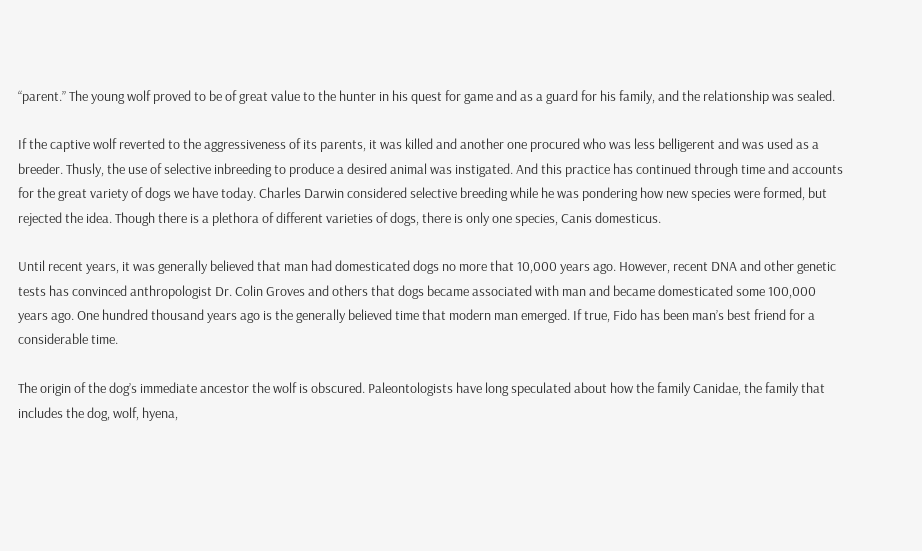“parent.” The young wolf proved to be of great value to the hunter in his quest for game and as a guard for his family, and the relationship was sealed.

If the captive wolf reverted to the aggressiveness of its parents, it was killed and another one procured who was less belligerent and was used as a breeder. Thusly, the use of selective inbreeding to produce a desired animal was instigated. And this practice has continued through time and accounts for the great variety of dogs we have today. Charles Darwin considered selective breeding while he was pondering how new species were formed, but rejected the idea. Though there is a plethora of different varieties of dogs, there is only one species, Canis domesticus.

Until recent years, it was generally believed that man had domesticated dogs no more that 10,000 years ago. However, recent DNA and other genetic tests has convinced anthropologist Dr. Colin Groves and others that dogs became associated with man and became domesticated some 100,000 years ago. One hundred thousand years ago is the generally believed time that modern man emerged. If true, Fido has been man’s best friend for a considerable time.

The origin of the dog’s immediate ancestor the wolf is obscured. Paleontologists have long speculated about how the family Canidae, the family that includes the dog, wolf, hyena,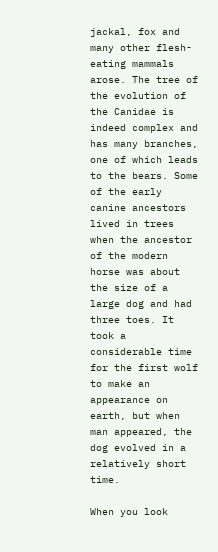jackal, fox and many other flesh-eating mammals arose. The tree of the evolution of the Canidae is indeed complex and has many branches, one of which leads to the bears. Some of the early canine ancestors lived in trees when the ancestor of the modern horse was about the size of a large dog and had three toes. It took a considerable time for the first wolf to make an appearance on earth, but when man appeared, the dog evolved in a relatively short time.

When you look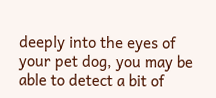deeply into the eyes of your pet dog, you may be able to detect a bit of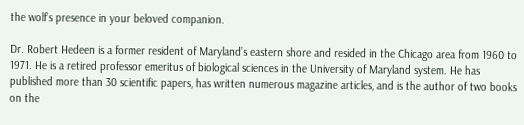the wolf’s presence in your beloved companion.

Dr. Robert Hedeen is a former resident of Maryland’s eastern shore and resided in the Chicago area from 1960 to 1971. He is a retired professor emeritus of biological sciences in the University of Maryland system. He has published more than 30 scientific papers, has written numerous magazine articles, and is the author of two books on the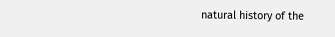natural history of the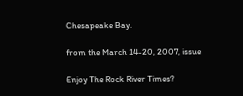Chesapeake Bay.

from the March 14-20, 2007, issue

Enjoy The Rock River Times?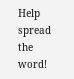Help spread the word!